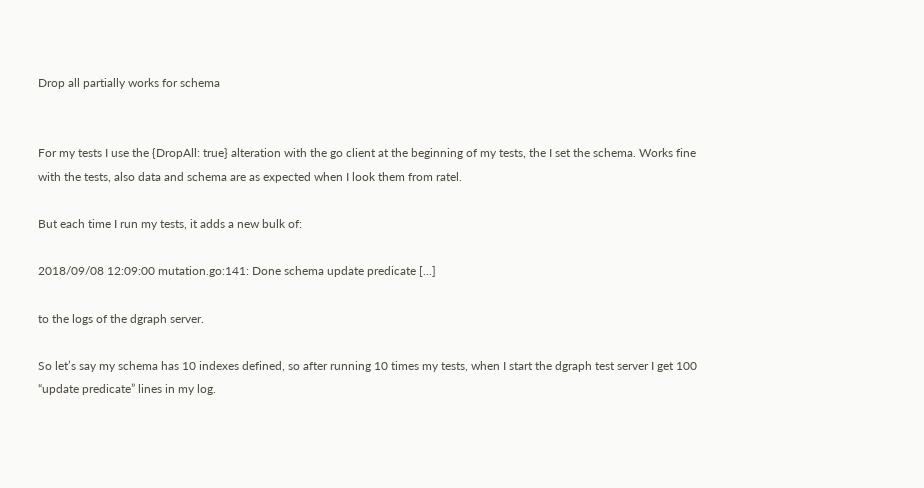Drop all partially works for schema


For my tests I use the {DropAll: true} alteration with the go client at the beginning of my tests, the I set the schema. Works fine with the tests, also data and schema are as expected when I look them from ratel.

But each time I run my tests, it adds a new bulk of:

2018/09/08 12:09:00 mutation.go:141: Done schema update predicate [...]

to the logs of the dgraph server.

So let’s say my schema has 10 indexes defined, so after running 10 times my tests, when I start the dgraph test server I get 100 “update predicate” lines in my log.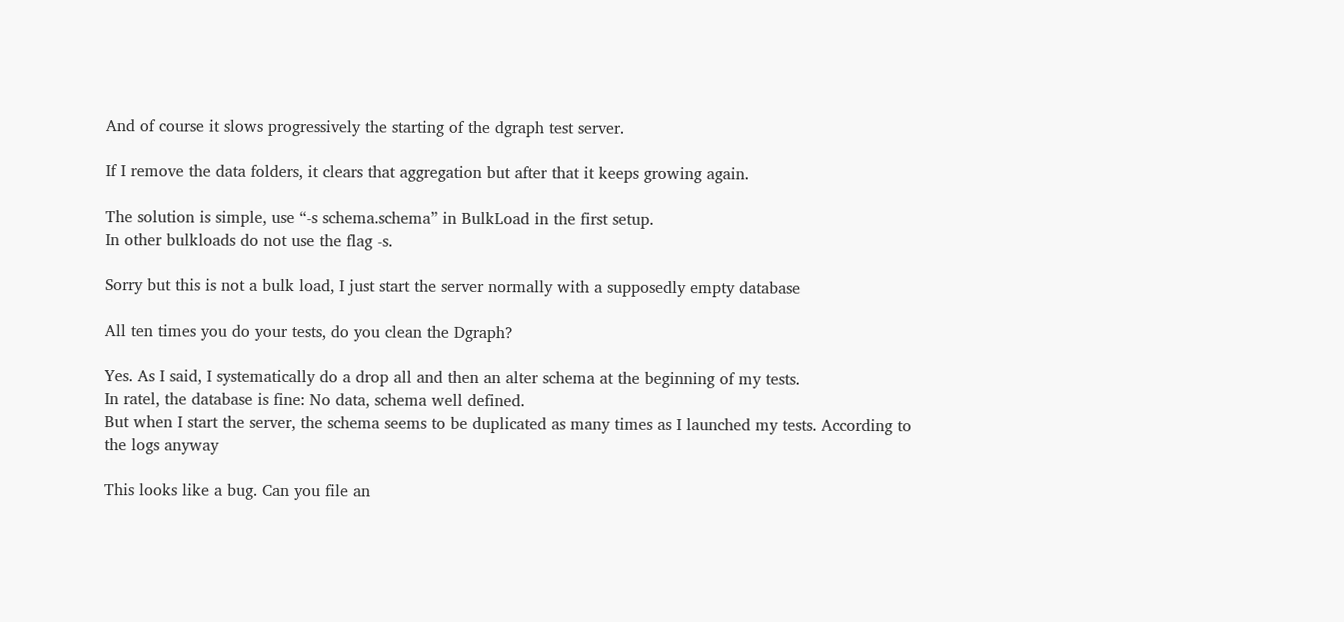And of course it slows progressively the starting of the dgraph test server.

If I remove the data folders, it clears that aggregation but after that it keeps growing again.

The solution is simple, use “-s schema.schema” in BulkLoad in the first setup.
In other bulkloads do not use the flag -s.

Sorry but this is not a bulk load, I just start the server normally with a supposedly empty database

All ten times you do your tests, do you clean the Dgraph?

Yes. As I said, I systematically do a drop all and then an alter schema at the beginning of my tests.
In ratel, the database is fine: No data, schema well defined.
But when I start the server, the schema seems to be duplicated as many times as I launched my tests. According to the logs anyway

This looks like a bug. Can you file an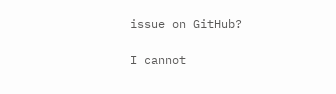issue on GitHub?

I cannot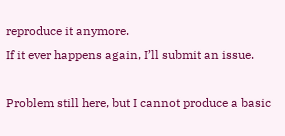reproduce it anymore.
If it ever happens again, I’ll submit an issue.

Problem still here, but I cannot produce a basic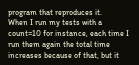program that reproduces it.
When I run my tests with a count=10 for instance, each time I run them again the total time increases because of that, but it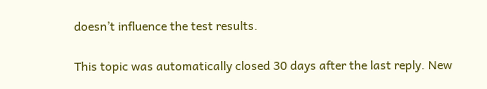doesn’t influence the test results.

This topic was automatically closed 30 days after the last reply. New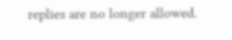replies are no longer allowed.